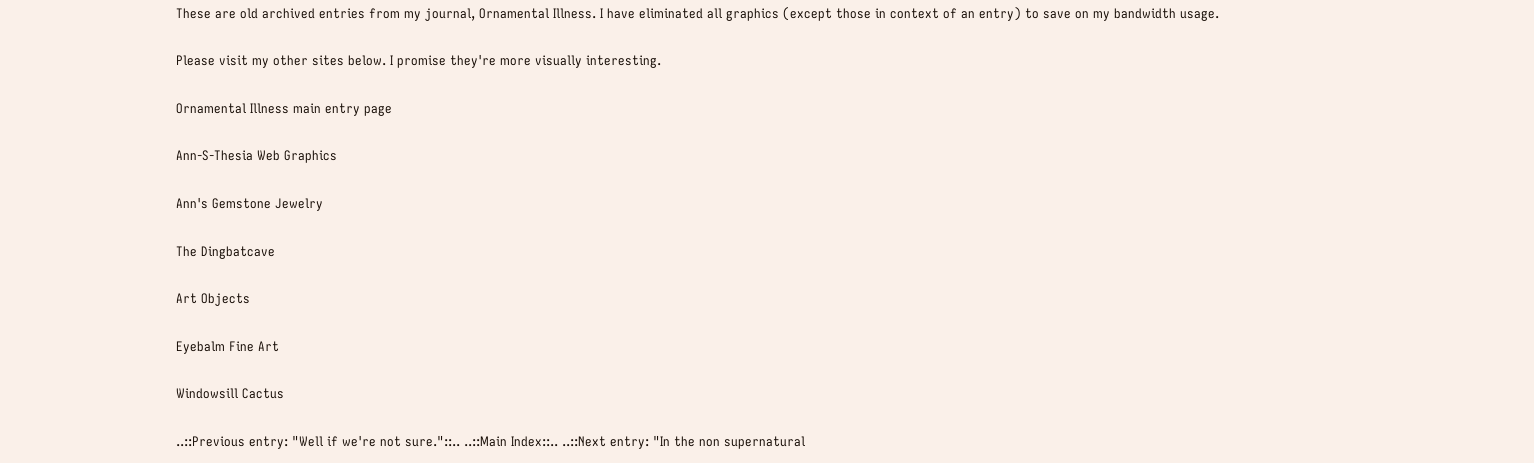These are old archived entries from my journal, Ornamental Illness. I have eliminated all graphics (except those in context of an entry) to save on my bandwidth usage.

Please visit my other sites below. I promise they're more visually interesting.

Ornamental Illness main entry page

Ann-S-Thesia Web Graphics

Ann's Gemstone Jewelry

The Dingbatcave

Art Objects

Eyebalm Fine Art

Windowsill Cactus

..::Previous entry: "Well if we're not sure."::.. ..::Main Index::.. ..::Next entry: "In the non supernatural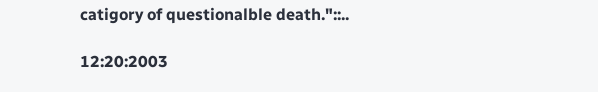catigory of questionalble death."::..

12:20:2003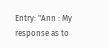Entry: "Ann : My response as to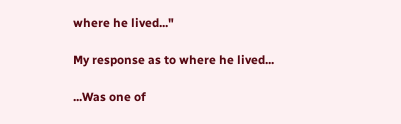where he lived..."

My response as to where he lived...

...Was one of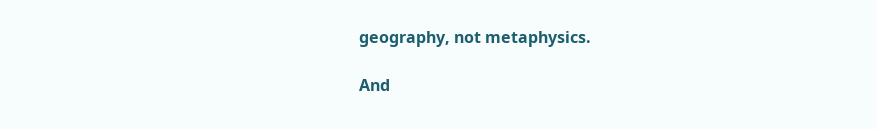geography, not metaphysics.

And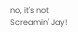no, it's not Screamin' Jay!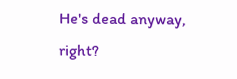He's dead anyway, right?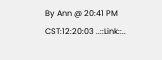By Ann @ 20:41 PM CST:12:20:03 ..::Link::..